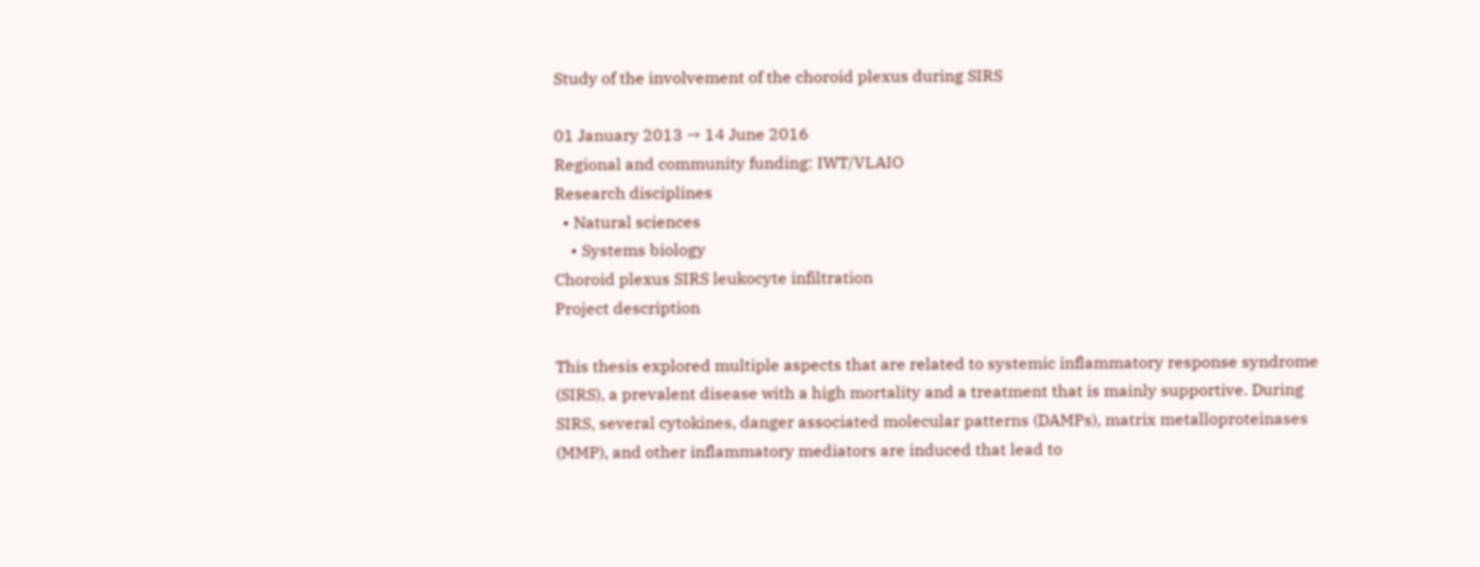Study of the involvement of the choroid plexus during SIRS

01 January 2013 → 14 June 2016
Regional and community funding: IWT/VLAIO
Research disciplines
  • Natural sciences
    • Systems biology
Choroid plexus SIRS leukocyte infiltration
Project description

This thesis explored multiple aspects that are related to systemic inflammatory response syndrome (SIRS), a prevalent disease with a high mortality and a treatment that is mainly supportive. During SIRS, several cytokines, danger associated molecular patterns (DAMPs), matrix metalloproteinases (MMP), and other inflammatory mediators are induced that lead to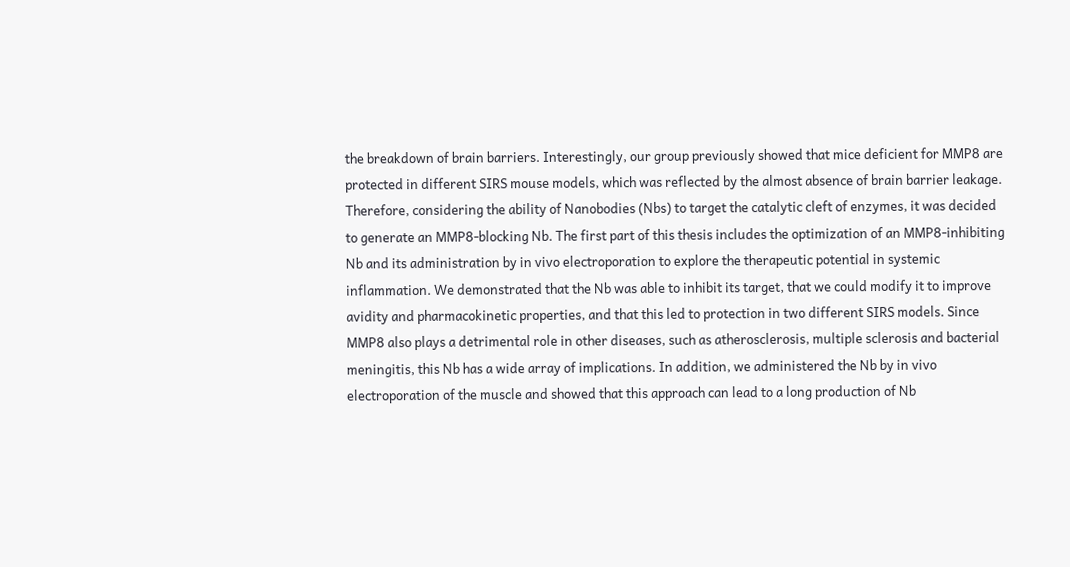the breakdown of brain barriers. Interestingly, our group previously showed that mice deficient for MMP8 are protected in different SIRS mouse models, which was reflected by the almost absence of brain barrier leakage. Therefore, considering the ability of Nanobodies (Nbs) to target the catalytic cleft of enzymes, it was decided to generate an MMP8-blocking Nb. The first part of this thesis includes the optimization of an MMP8-inhibiting Nb and its administration by in vivo electroporation to explore the therapeutic potential in systemic inflammation. We demonstrated that the Nb was able to inhibit its target, that we could modify it to improve avidity and pharmacokinetic properties, and that this led to protection in two different SIRS models. Since MMP8 also plays a detrimental role in other diseases, such as atherosclerosis, multiple sclerosis and bacterial meningitis, this Nb has a wide array of implications. In addition, we administered the Nb by in vivo electroporation of the muscle and showed that this approach can lead to a long production of Nb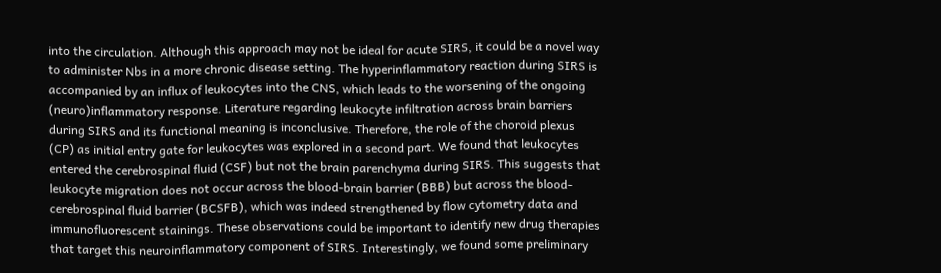into the circulation. Although this approach may not be ideal for acute SIRS, it could be a novel way to administer Nbs in a more chronic disease setting. The hyperinflammatory reaction during SIRS is accompanied by an influx of leukocytes into the CNS, which leads to the worsening of the ongoing (neuro)inflammatory response. Literature regarding leukocyte infiltration across brain barriers during SIRS and its functional meaning is inconclusive. Therefore, the role of the choroid plexus (CP) as initial entry gate for leukocytes was explored in a second part. We found that leukocytes entered the cerebrospinal fluid (CSF) but not the brain parenchyma during SIRS. This suggests that leukocyte migration does not occur across the blood-brain barrier (BBB) but across the blood-cerebrospinal fluid barrier (BCSFB), which was indeed strengthened by flow cytometry data and immunofluorescent stainings. These observations could be important to identify new drug therapies that target this neuroinflammatory component of SIRS. Interestingly, we found some preliminary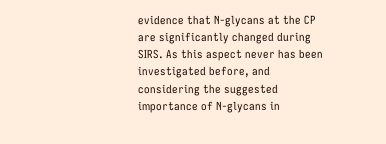evidence that N-glycans at the CP are significantly changed during SIRS. As this aspect never has been investigated before, and considering the suggested importance of N-glycans in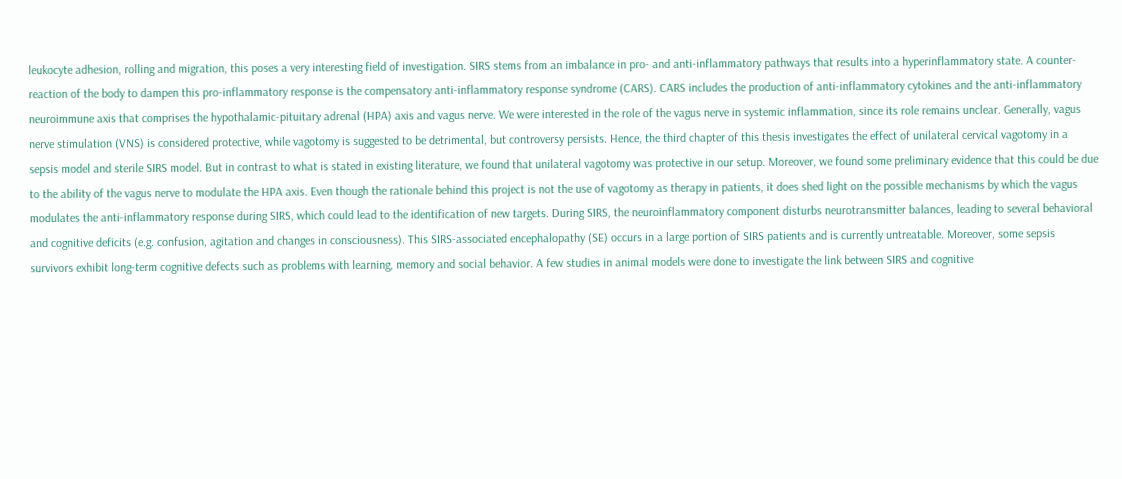leukocyte adhesion, rolling and migration, this poses a very interesting field of investigation. SIRS stems from an imbalance in pro- and anti-inflammatory pathways that results into a hyperinflammatory state. A counter-reaction of the body to dampen this pro-inflammatory response is the compensatory anti-inflammatory response syndrome (CARS). CARS includes the production of anti-inflammatory cytokines and the anti-inflammatory neuroimmune axis that comprises the hypothalamic-pituitary adrenal (HPA) axis and vagus nerve. We were interested in the role of the vagus nerve in systemic inflammation, since its role remains unclear. Generally, vagus nerve stimulation (VNS) is considered protective, while vagotomy is suggested to be detrimental, but controversy persists. Hence, the third chapter of this thesis investigates the effect of unilateral cervical vagotomy in a sepsis model and sterile SIRS model. But in contrast to what is stated in existing literature, we found that unilateral vagotomy was protective in our setup. Moreover, we found some preliminary evidence that this could be due to the ability of the vagus nerve to modulate the HPA axis. Even though the rationale behind this project is not the use of vagotomy as therapy in patients, it does shed light on the possible mechanisms by which the vagus modulates the anti-inflammatory response during SIRS, which could lead to the identification of new targets. During SIRS, the neuroinflammatory component disturbs neurotransmitter balances, leading to several behavioral and cognitive deficits (e.g. confusion, agitation and changes in consciousness). This SIRS-associated encephalopathy (SE) occurs in a large portion of SIRS patients and is currently untreatable. Moreover, some sepsis survivors exhibit long-term cognitive defects such as problems with learning, memory and social behavior. A few studies in animal models were done to investigate the link between SIRS and cognitive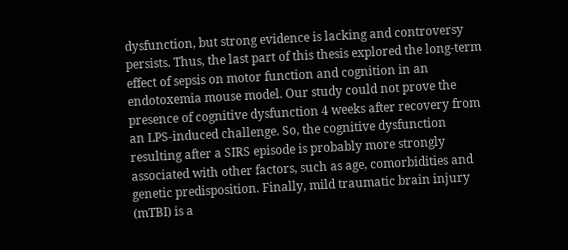dysfunction, but strong evidence is lacking and controversy persists. Thus, the last part of this thesis explored the long-term effect of sepsis on motor function and cognition in an endotoxemia mouse model. Our study could not prove the presence of cognitive dysfunction 4 weeks after recovery from an LPS-induced challenge. So, the cognitive dysfunction resulting after a SIRS episode is probably more strongly associated with other factors, such as age, comorbidities and genetic predisposition. Finally, mild traumatic brain injury (mTBI) is a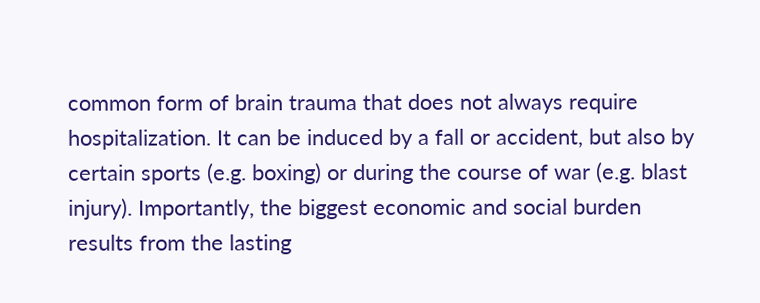common form of brain trauma that does not always require hospitalization. It can be induced by a fall or accident, but also by certain sports (e.g. boxing) or during the course of war (e.g. blast injury). Importantly, the biggest economic and social burden results from the lasting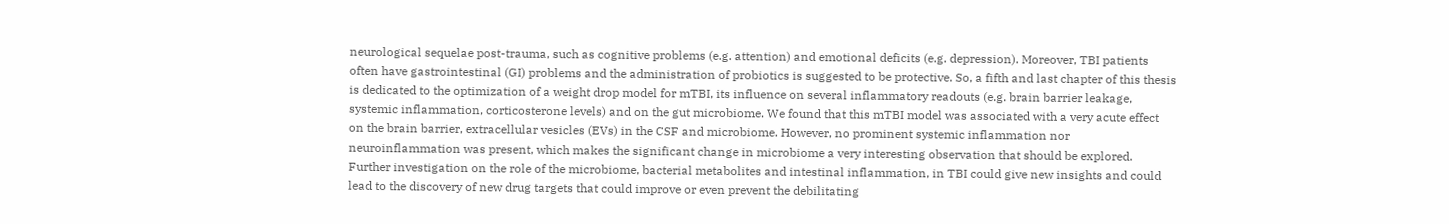neurological sequelae post-trauma, such as cognitive problems (e.g. attention) and emotional deficits (e.g. depression). Moreover, TBI patients often have gastrointestinal (GI) problems and the administration of probiotics is suggested to be protective. So, a fifth and last chapter of this thesis is dedicated to the optimization of a weight drop model for mTBI, its influence on several inflammatory readouts (e.g. brain barrier leakage, systemic inflammation, corticosterone levels) and on the gut microbiome. We found that this mTBI model was associated with a very acute effect on the brain barrier, extracellular vesicles (EVs) in the CSF and microbiome. However, no prominent systemic inflammation nor neuroinflammation was present, which makes the significant change in microbiome a very interesting observation that should be explored. Further investigation on the role of the microbiome, bacterial metabolites and intestinal inflammation, in TBI could give new insights and could lead to the discovery of new drug targets that could improve or even prevent the debilitating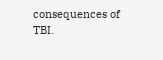consequences of TBI.